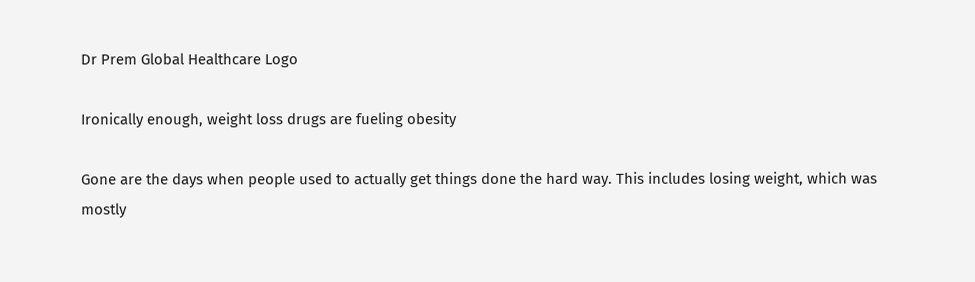Dr Prem Global Healthcare Logo

Ironically enough, weight loss drugs are fueling obesity

Gone are the days when people used to actually get things done the hard way. This includes losing weight, which was mostly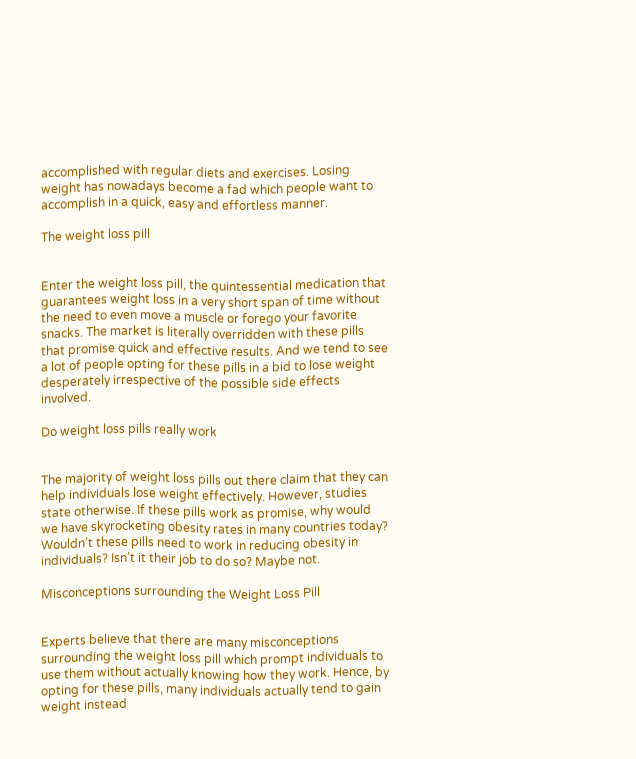accomplished with regular diets and exercises. Losing weight has nowadays become a fad which people want to accomplish in a quick, easy and effortless manner.

The weight loss pill


Enter the weight loss pill, the quintessential medication that guarantees weight loss in a very short span of time without the need to even move a muscle or forego your favorite snacks. The market is literally overridden with these pills that promise quick and effective results. And we tend to see a lot of people opting for these pills in a bid to lose weight desperately irrespective of the possible side effects involved.

Do weight loss pills really work


The majority of weight loss pills out there claim that they can help individuals lose weight effectively. However, studies state otherwise. If these pills work as promise, why would we have skyrocketing obesity rates in many countries today? Wouldn’t these pills need to work in reducing obesity in individuals? Isn’t it their job to do so? Maybe not.

Misconceptions surrounding the Weight Loss Pill


Experts believe that there are many misconceptions surrounding the weight loss pill which prompt individuals to use them without actually knowing how they work. Hence, by opting for these pills, many individuals actually tend to gain weight instead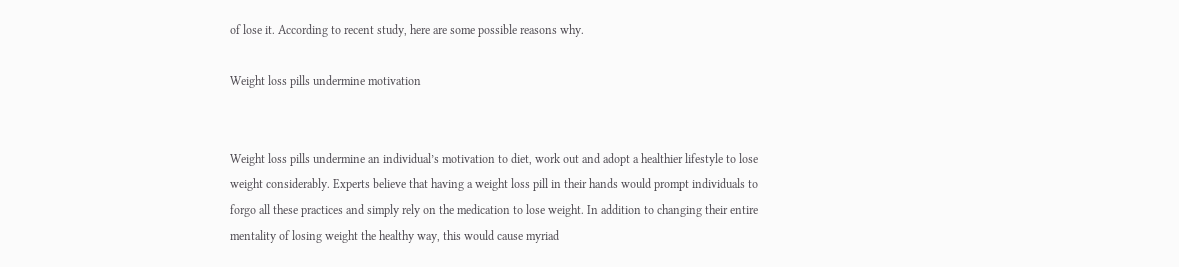of lose it. According to recent study, here are some possible reasons why.

Weight loss pills undermine motivation


Weight loss pills undermine an individual’s motivation to diet, work out and adopt a healthier lifestyle to lose weight considerably. Experts believe that having a weight loss pill in their hands would prompt individuals to forgo all these practices and simply rely on the medication to lose weight. In addition to changing their entire mentality of losing weight the healthy way, this would cause myriad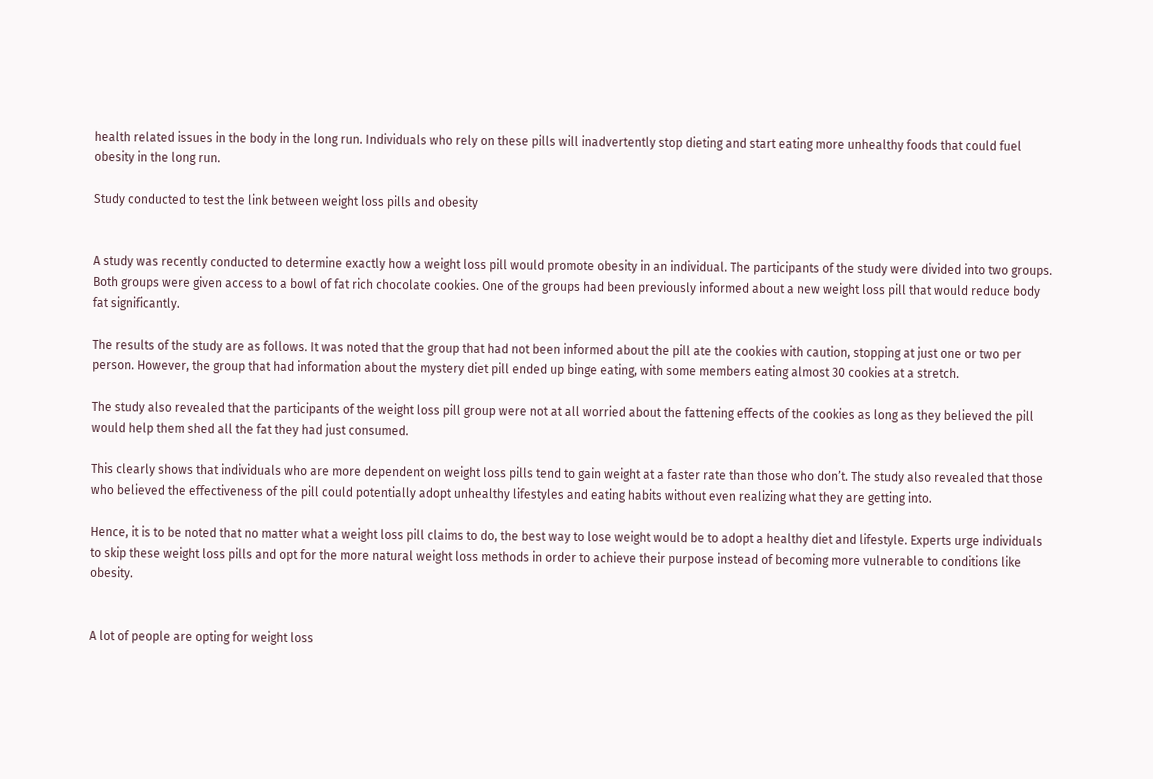health related issues in the body in the long run. Individuals who rely on these pills will inadvertently stop dieting and start eating more unhealthy foods that could fuel obesity in the long run.

Study conducted to test the link between weight loss pills and obesity


A study was recently conducted to determine exactly how a weight loss pill would promote obesity in an individual. The participants of the study were divided into two groups. Both groups were given access to a bowl of fat rich chocolate cookies. One of the groups had been previously informed about a new weight loss pill that would reduce body fat significantly.

The results of the study are as follows. It was noted that the group that had not been informed about the pill ate the cookies with caution, stopping at just one or two per person. However, the group that had information about the mystery diet pill ended up binge eating, with some members eating almost 30 cookies at a stretch.

The study also revealed that the participants of the weight loss pill group were not at all worried about the fattening effects of the cookies as long as they believed the pill would help them shed all the fat they had just consumed.

This clearly shows that individuals who are more dependent on weight loss pills tend to gain weight at a faster rate than those who don’t. The study also revealed that those who believed the effectiveness of the pill could potentially adopt unhealthy lifestyles and eating habits without even realizing what they are getting into.

Hence, it is to be noted that no matter what a weight loss pill claims to do, the best way to lose weight would be to adopt a healthy diet and lifestyle. Experts urge individuals to skip these weight loss pills and opt for the more natural weight loss methods in order to achieve their purpose instead of becoming more vulnerable to conditions like obesity.


A lot of people are opting for weight loss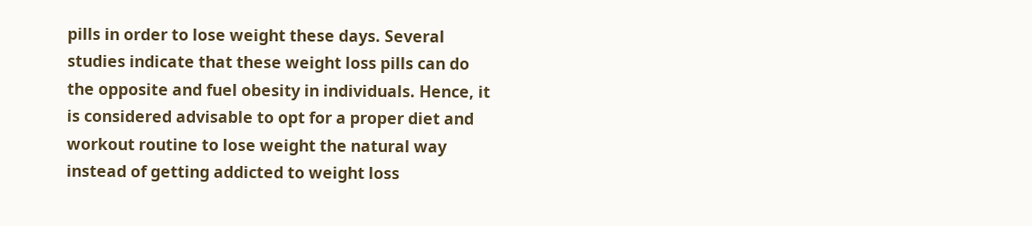pills in order to lose weight these days. Several studies indicate that these weight loss pills can do the opposite and fuel obesity in individuals. Hence, it is considered advisable to opt for a proper diet and workout routine to lose weight the natural way instead of getting addicted to weight loss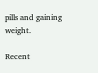pills and gaining weight.

Recent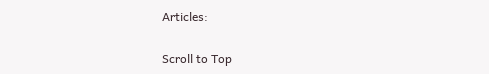Articles:

Scroll to Top